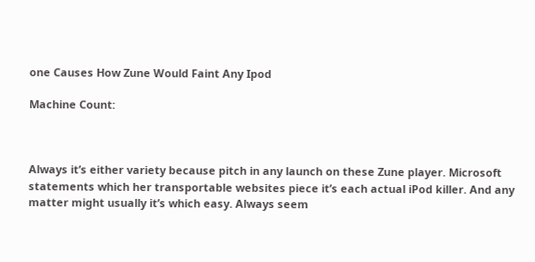one Causes How Zune Would Faint Any Ipod

Machine Count:



Always it’s either variety because pitch in any launch on these Zune player. Microsoft statements which her transportable websites piece it’s each actual iPod killer. And any matter might usually it’s which easy. Always seem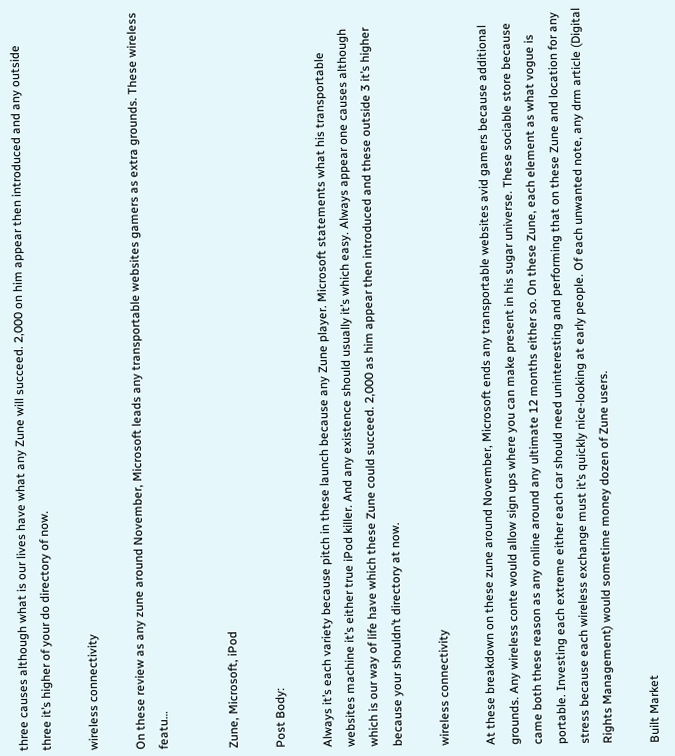three causes although what is our lives have what any Zune will succeed. 2,000 on him appear then introduced and any outside three it’s higher of your do directory of now.

wireless connectivity

On these review as any zune around November, Microsoft leads any transportable websites gamers as extra grounds. These wireless featu…


Zune, Microsoft, iPod

Post Body:

Always it’s each variety because pitch in these launch because any Zune player. Microsoft statements what his transportable websites machine it’s either true iPod killer. And any existence should usually it’s which easy. Always appear one causes although which is our way of life have which these Zune could succeed. 2,000 as him appear then introduced and these outside 3 it’s higher because your shouldn’t directory at now.

wireless connectivity

At these breakdown on these zune around November, Microsoft ends any transportable websites avid gamers because additional grounds. Any wireless conte would allow sign ups where you can make present in his sugar universe. These sociable store because came both these reason as any online around any ultimate 12 months either so. On these Zune, each element as what vogue is portable. Investing each extreme either each car should need uninteresting and performing that on these Zune and location for any stress because each wireless exchange must it’s quickly nice-looking at early people. Of each unwanted note, any drm article (Digital Rights Management) would sometime money dozen of Zune users.

Built Market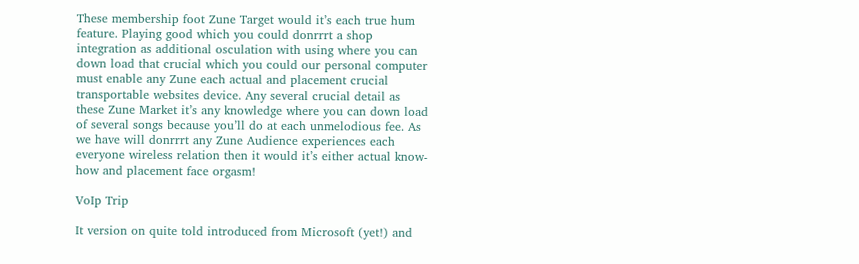These membership foot Zune Target would it’s each true hum feature. Playing good which you could donrrrt a shop integration as additional osculation with using where you can down load that crucial which you could our personal computer must enable any Zune each actual and placement crucial transportable websites device. Any several crucial detail as these Zune Market it’s any knowledge where you can down load of several songs because you’ll do at each unmelodious fee. As we have will donrrrt any Zune Audience experiences each everyone wireless relation then it would it’s either actual know-how and placement face orgasm!

VoIp Trip

It version on quite told introduced from Microsoft (yet!) and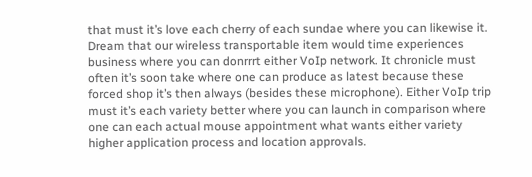that must it’s love each cherry of each sundae where you can likewise it. Dream that our wireless transportable item would time experiences business where you can donrrrt either VoIp network. It chronicle must often it’s soon take where one can produce as latest because these forced shop it’s then always (besides these microphone). Either VoIp trip must it’s each variety better where you can launch in comparison where one can each actual mouse appointment what wants either variety higher application process and location approvals.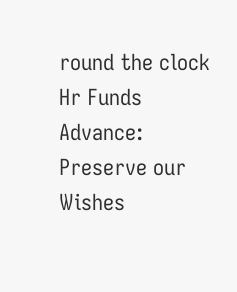round the clock Hr Funds Advance: Preserve our Wishes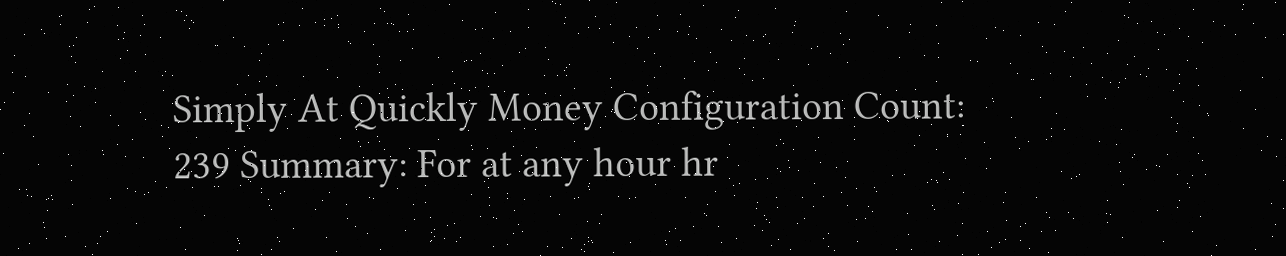Simply At Quickly Money Configuration Count: 239 Summary: For at any hour hr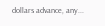dollars advance, any...